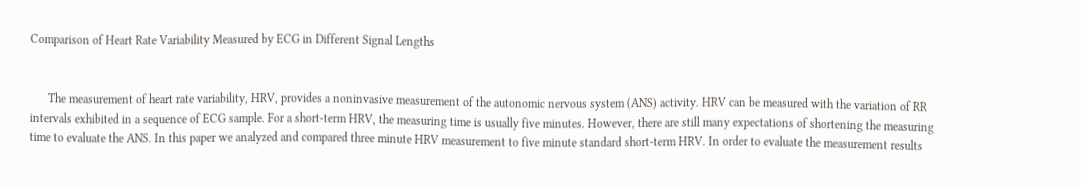Comparison of Heart Rate Variability Measured by ECG in Different Signal Lengths


      The measurement of heart rate variability, HRV, provides a noninvasive measurement of the autonomic nervous system (ANS) activity. HRV can be measured with the variation of RR intervals exhibited in a sequence of ECG sample. For a short-term HRV, the measuring time is usually five minutes. However, there are still many expectations of shortening the measuring time to evaluate the ANS. In this paper we analyzed and compared three minute HRV measurement to five minute standard short-term HRV. In order to evaluate the measurement results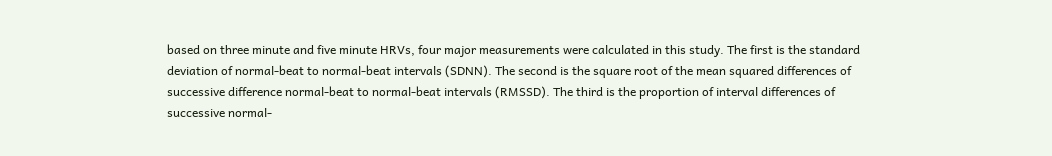based on three minute and five minute HRVs, four major measurements were calculated in this study. The first is the standard deviation of normal-beat to normal-beat intervals (SDNN). The second is the square root of the mean squared differences of successive difference normal-beat to normal-beat intervals (RMSSD). The third is the proportion of interval differences of successive normal-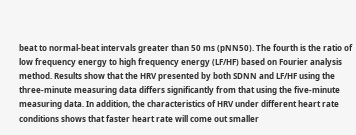beat to normal-beat intervals greater than 50 ms (pNN50). The fourth is the ratio of low frequency energy to high frequency energy (LF/HF) based on Fourier analysis method. Results show that the HRV presented by both SDNN and LF/HF using the three-minute measuring data differs significantly from that using the five-minute measuring data. In addition, the characteristics of HRV under different heart rate conditions shows that faster heart rate will come out smaller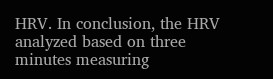HRV. In conclusion, the HRV analyzed based on three minutes measuring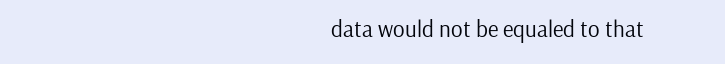data would not be equaled to that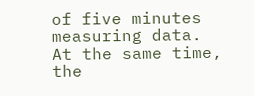of five minutes measuring data. At the same time, the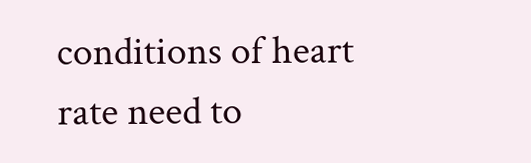conditions of heart rate need to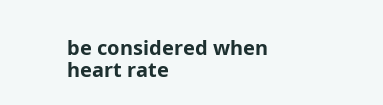be considered when heart rate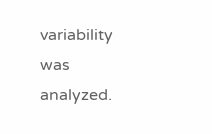variability was analyzed.